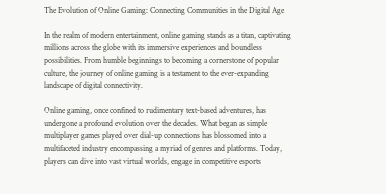The Evolution of Online Gaming: Connecting Communities in the Digital Age

In the realm of modern entertainment, online gaming stands as a titan, captivating millions across the globe with its immersive experiences and boundless possibilities. From humble beginnings to becoming a cornerstone of popular culture, the journey of online gaming is a testament to the ever-expanding landscape of digital connectivity.

Online gaming, once confined to rudimentary text-based adventures, has undergone a profound evolution over the decades. What began as simple multiplayer games played over dial-up connections has blossomed into a multifaceted industry encompassing a myriad of genres and platforms. Today, players can dive into vast virtual worlds, engage in competitive esports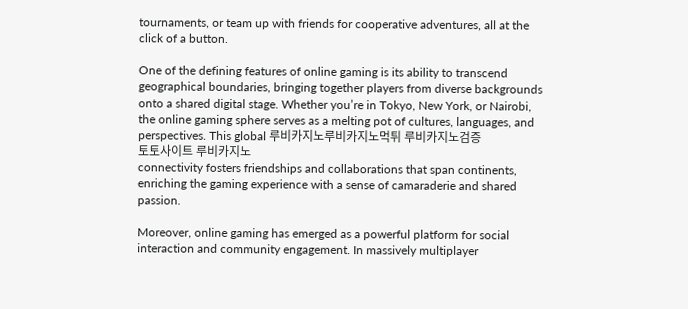tournaments, or team up with friends for cooperative adventures, all at the click of a button.

One of the defining features of online gaming is its ability to transcend geographical boundaries, bringing together players from diverse backgrounds onto a shared digital stage. Whether you’re in Tokyo, New York, or Nairobi, the online gaming sphere serves as a melting pot of cultures, languages, and perspectives. This global 루비카지노루비카지노먹튀 루비카지노검증
토토사이트 루비카지노
connectivity fosters friendships and collaborations that span continents, enriching the gaming experience with a sense of camaraderie and shared passion.

Moreover, online gaming has emerged as a powerful platform for social interaction and community engagement. In massively multiplayer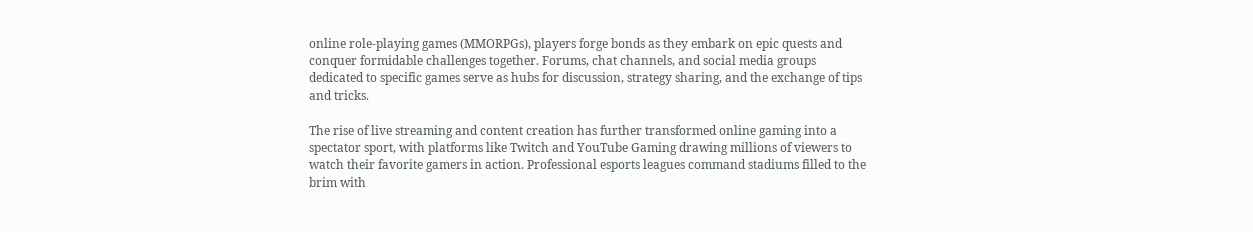online role-playing games (MMORPGs), players forge bonds as they embark on epic quests and conquer formidable challenges together. Forums, chat channels, and social media groups dedicated to specific games serve as hubs for discussion, strategy sharing, and the exchange of tips and tricks.

The rise of live streaming and content creation has further transformed online gaming into a spectator sport, with platforms like Twitch and YouTube Gaming drawing millions of viewers to watch their favorite gamers in action. Professional esports leagues command stadiums filled to the brim with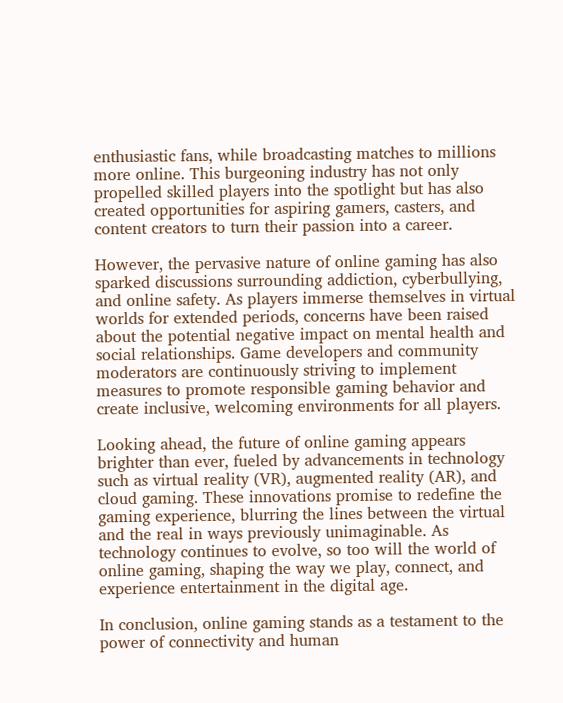enthusiastic fans, while broadcasting matches to millions more online. This burgeoning industry has not only propelled skilled players into the spotlight but has also created opportunities for aspiring gamers, casters, and content creators to turn their passion into a career.

However, the pervasive nature of online gaming has also sparked discussions surrounding addiction, cyberbullying, and online safety. As players immerse themselves in virtual worlds for extended periods, concerns have been raised about the potential negative impact on mental health and social relationships. Game developers and community moderators are continuously striving to implement measures to promote responsible gaming behavior and create inclusive, welcoming environments for all players.

Looking ahead, the future of online gaming appears brighter than ever, fueled by advancements in technology such as virtual reality (VR), augmented reality (AR), and cloud gaming. These innovations promise to redefine the gaming experience, blurring the lines between the virtual and the real in ways previously unimaginable. As technology continues to evolve, so too will the world of online gaming, shaping the way we play, connect, and experience entertainment in the digital age.

In conclusion, online gaming stands as a testament to the power of connectivity and human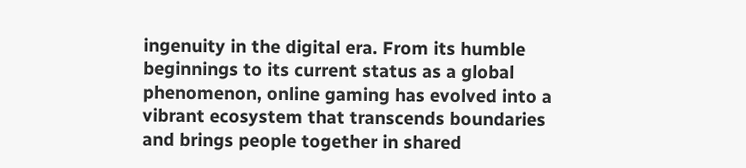ingenuity in the digital era. From its humble beginnings to its current status as a global phenomenon, online gaming has evolved into a vibrant ecosystem that transcends boundaries and brings people together in shared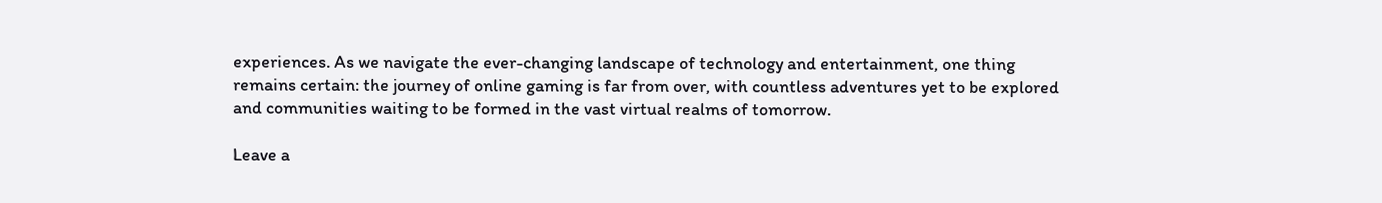experiences. As we navigate the ever-changing landscape of technology and entertainment, one thing remains certain: the journey of online gaming is far from over, with countless adventures yet to be explored and communities waiting to be formed in the vast virtual realms of tomorrow.

Leave a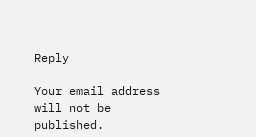Reply

Your email address will not be published.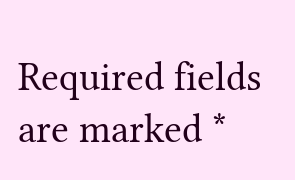Required fields are marked *